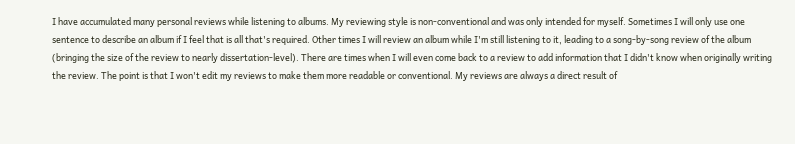I have accumulated many personal reviews while listening to albums. My reviewing style is non-conventional and was only intended for myself. Sometimes I will only use one sentence to describe an album if I feel that is all that's required. Other times I will review an album while I'm still listening to it, leading to a song-by-song review of the album (bringing the size of the review to nearly dissertation-level). There are times when I will even come back to a review to add information that I didn't know when originally writing the review. The point is that I won't edit my reviews to make them more readable or conventional. My reviews are always a direct result of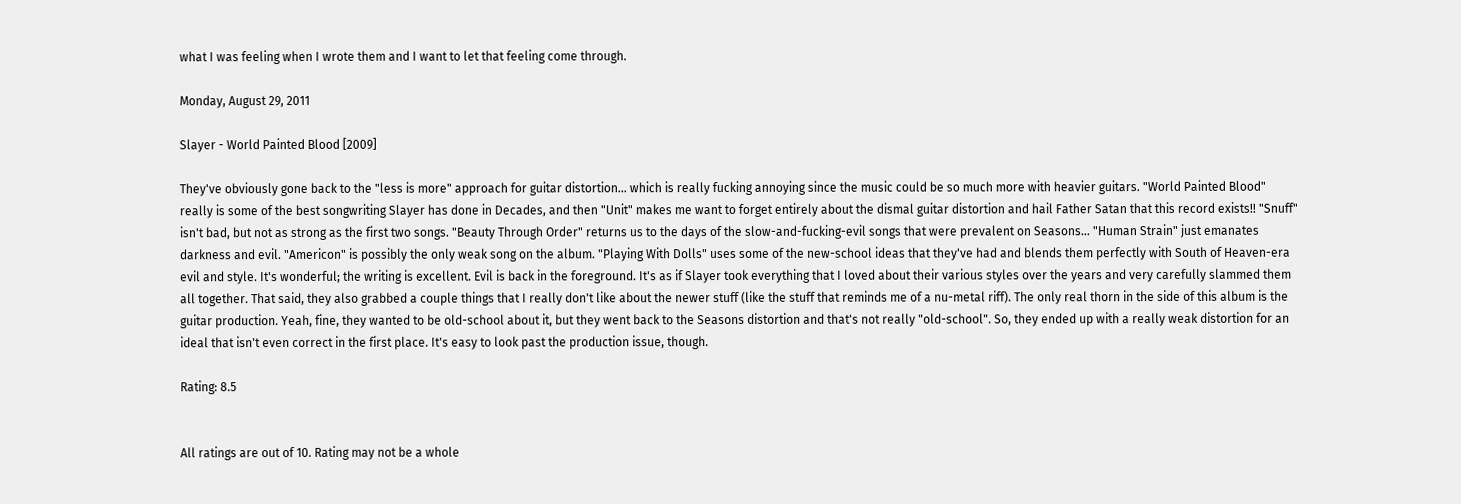what I was feeling when I wrote them and I want to let that feeling come through.

Monday, August 29, 2011

Slayer - World Painted Blood [2009]

They've obviously gone back to the "less is more" approach for guitar distortion... which is really fucking annoying since the music could be so much more with heavier guitars. "World Painted Blood" really is some of the best songwriting Slayer has done in Decades, and then "Unit" makes me want to forget entirely about the dismal guitar distortion and hail Father Satan that this record exists!! "Snuff" isn't bad, but not as strong as the first two songs. "Beauty Through Order" returns us to the days of the slow-and-fucking-evil songs that were prevalent on Seasons... "Human Strain" just emanates darkness and evil. "Americon" is possibly the only weak song on the album. "Playing With Dolls" uses some of the new-school ideas that they've had and blends them perfectly with South of Heaven-era evil and style. It's wonderful; the writing is excellent. Evil is back in the foreground. It's as if Slayer took everything that I loved about their various styles over the years and very carefully slammed them all together. That said, they also grabbed a couple things that I really don't like about the newer stuff (like the stuff that reminds me of a nu-metal riff). The only real thorn in the side of this album is the guitar production. Yeah, fine, they wanted to be old-school about it, but they went back to the Seasons distortion and that's not really "old-school". So, they ended up with a really weak distortion for an ideal that isn't even correct in the first place. It's easy to look past the production issue, though.

Rating: 8.5


All ratings are out of 10. Rating may not be a whole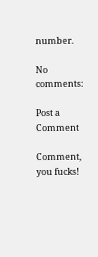number.

No comments:

Post a Comment

Comment, you fucks!